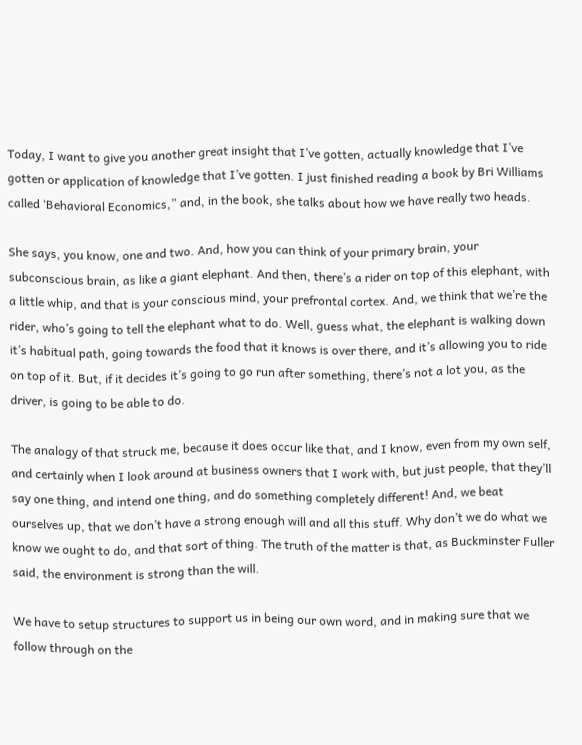Today, I want to give you another great insight that I’ve gotten, actually knowledge that I’ve gotten or application of knowledge that I’ve gotten. I just finished reading a book by Bri Williams called ‘Behavioral Economics,” and, in the book, she talks about how we have really two heads.

She says, you know, one and two. And, how you can think of your primary brain, your subconscious brain, as like a giant elephant. And then, there’s a rider on top of this elephant, with a little whip, and that is your conscious mind, your prefrontal cortex. And, we think that we’re the rider, who’s going to tell the elephant what to do. Well, guess what, the elephant is walking down it’s habitual path, going towards the food that it knows is over there, and it’s allowing you to ride on top of it. But, if it decides it’s going to go run after something, there’s not a lot you, as the driver, is going to be able to do.

The analogy of that struck me, because it does occur like that, and I know, even from my own self, and certainly when I look around at business owners that I work with, but just people, that they’ll say one thing, and intend one thing, and do something completely different! And, we beat ourselves up, that we don’t have a strong enough will and all this stuff. Why don’t we do what we know we ought to do, and that sort of thing. The truth of the matter is that, as Buckminster Fuller said, the environment is strong than the will.

We have to setup structures to support us in being our own word, and in making sure that we follow through on the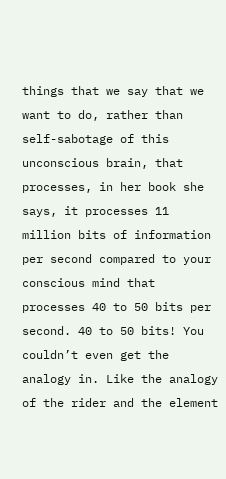things that we say that we want to do, rather than self-sabotage of this unconscious brain, that processes, in her book she says, it processes 11 million bits of information per second compared to your conscious mind that processes 40 to 50 bits per second. 40 to 50 bits! You couldn’t even get the analogy in. Like the analogy of the rider and the element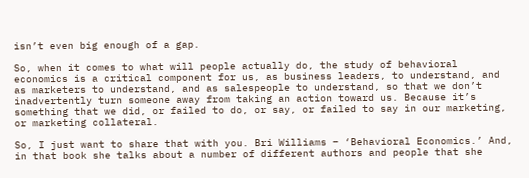isn’t even big enough of a gap.

So, when it comes to what will people actually do, the study of behavioral economics is a critical component for us, as business leaders, to understand, and as marketers to understand, and as salespeople to understand, so that we don’t inadvertently turn someone away from taking an action toward us. Because it’s something that we did, or failed to do, or say, or failed to say in our marketing, or marketing collateral.

So, I just want to share that with you. Bri Williams – ‘Behavioral Economics.’ And, in that book she talks about a number of different authors and people that she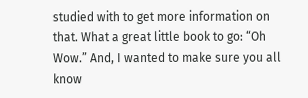studied with to get more information on that. What a great little book to go: “Oh Wow.” And, I wanted to make sure you all know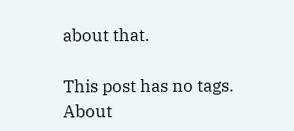about that.

This post has no tags.
About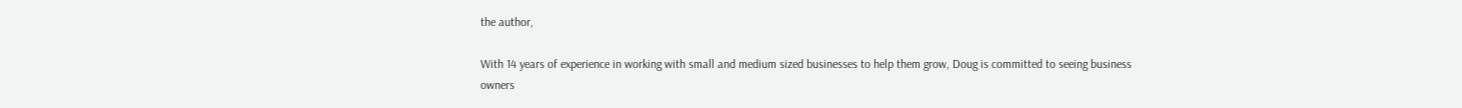the author,

With 14 years of experience in working with small and medium sized businesses to help them grow, Doug is committed to seeing business owners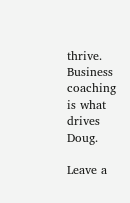thrive. Business coaching is what drives Doug.

Leave a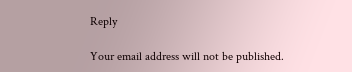Reply

Your email address will not be published.